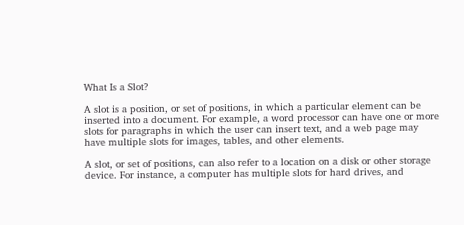What Is a Slot?

A slot is a position, or set of positions, in which a particular element can be inserted into a document. For example, a word processor can have one or more slots for paragraphs in which the user can insert text, and a web page may have multiple slots for images, tables, and other elements.

A slot, or set of positions, can also refer to a location on a disk or other storage device. For instance, a computer has multiple slots for hard drives, and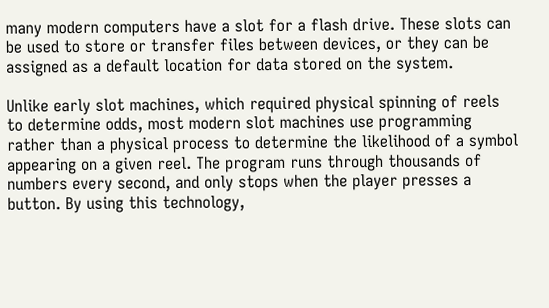many modern computers have a slot for a flash drive. These slots can be used to store or transfer files between devices, or they can be assigned as a default location for data stored on the system.

Unlike early slot machines, which required physical spinning of reels to determine odds, most modern slot machines use programming rather than a physical process to determine the likelihood of a symbol appearing on a given reel. The program runs through thousands of numbers every second, and only stops when the player presses a button. By using this technology,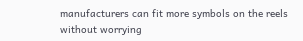manufacturers can fit more symbols on the reels without worrying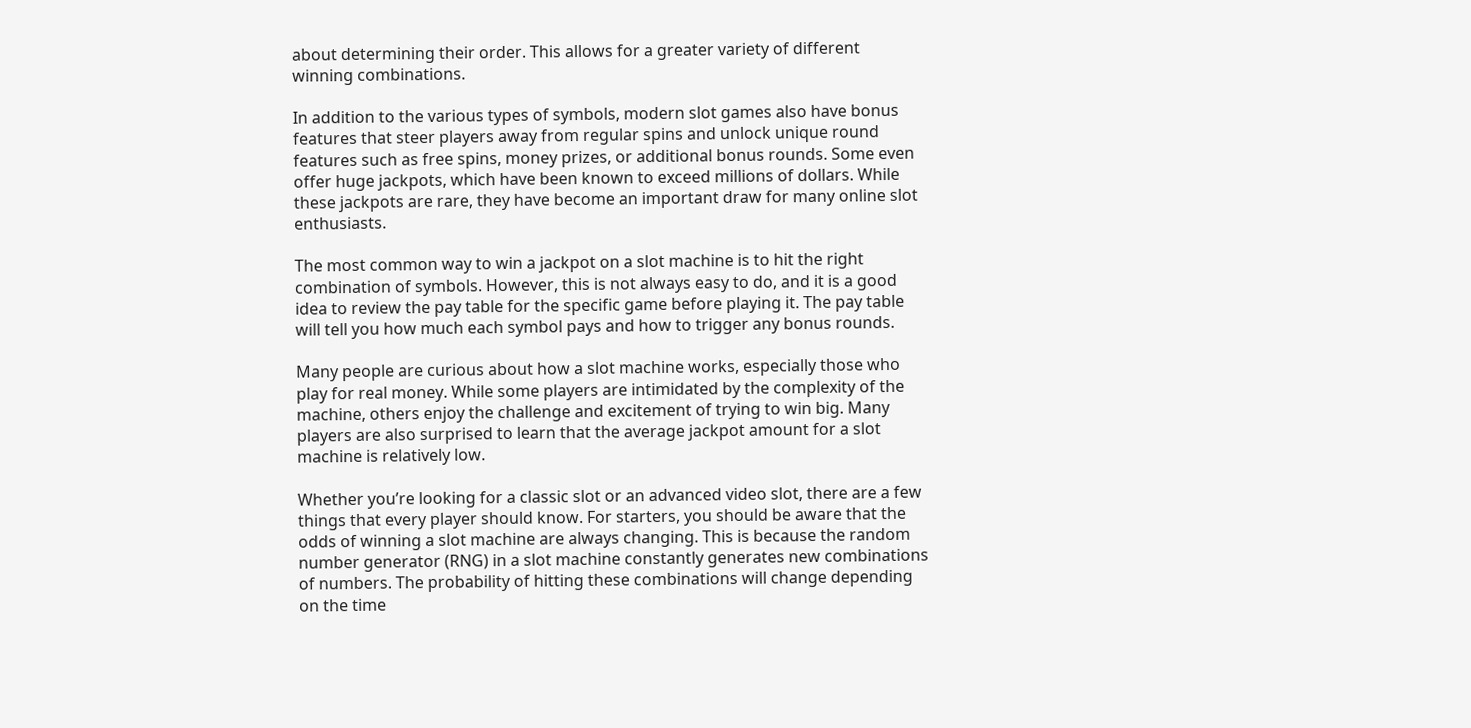about determining their order. This allows for a greater variety of different winning combinations.

In addition to the various types of symbols, modern slot games also have bonus features that steer players away from regular spins and unlock unique round features such as free spins, money prizes, or additional bonus rounds. Some even offer huge jackpots, which have been known to exceed millions of dollars. While these jackpots are rare, they have become an important draw for many online slot enthusiasts.

The most common way to win a jackpot on a slot machine is to hit the right combination of symbols. However, this is not always easy to do, and it is a good idea to review the pay table for the specific game before playing it. The pay table will tell you how much each symbol pays and how to trigger any bonus rounds.

Many people are curious about how a slot machine works, especially those who play for real money. While some players are intimidated by the complexity of the machine, others enjoy the challenge and excitement of trying to win big. Many players are also surprised to learn that the average jackpot amount for a slot machine is relatively low.

Whether you’re looking for a classic slot or an advanced video slot, there are a few things that every player should know. For starters, you should be aware that the odds of winning a slot machine are always changing. This is because the random number generator (RNG) in a slot machine constantly generates new combinations of numbers. The probability of hitting these combinations will change depending on the time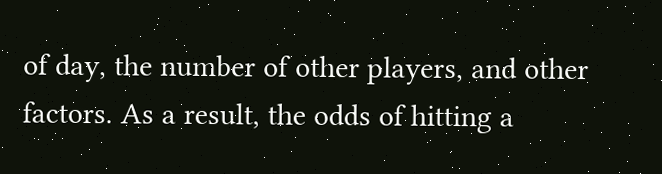of day, the number of other players, and other factors. As a result, the odds of hitting a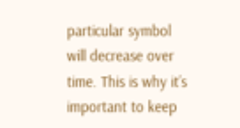particular symbol will decrease over time. This is why it’s important to keep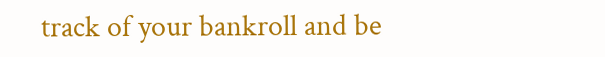track of your bankroll and be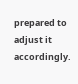prepared to adjust it accordingly.